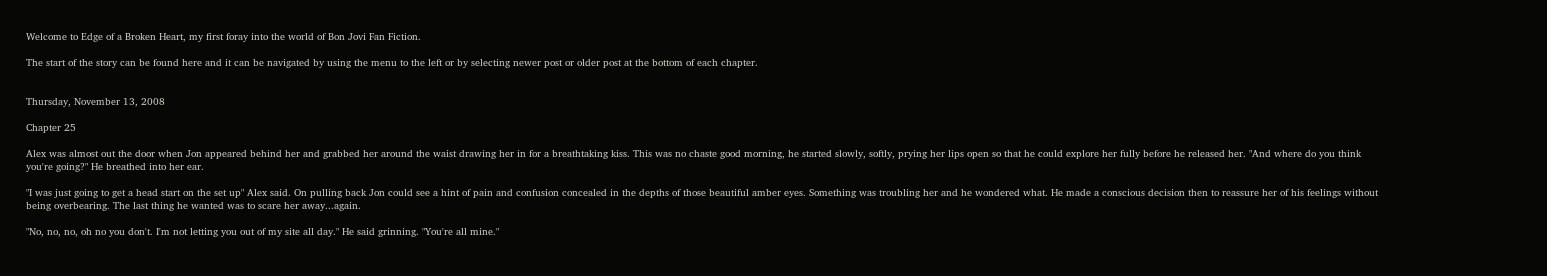Welcome to Edge of a Broken Heart, my first foray into the world of Bon Jovi Fan Fiction.

The start of the story can be found here and it can be navigated by using the menu to the left or by selecting newer post or older post at the bottom of each chapter.


Thursday, November 13, 2008

Chapter 25

Alex was almost out the door when Jon appeared behind her and grabbed her around the waist drawing her in for a breathtaking kiss. This was no chaste good morning, he started slowly, softly, prying her lips open so that he could explore her fully before he released her. "And where do you think you're going?" He breathed into her ear.

"I was just going to get a head start on the set up" Alex said. On pulling back Jon could see a hint of pain and confusion concealed in the depths of those beautiful amber eyes. Something was troubling her and he wondered what. He made a conscious decision then to reassure her of his feelings without being overbearing. The last thing he wanted was to scare her away...again.

"No, no, no, oh no you don't. I'm not letting you out of my site all day." He said grinning. "You're all mine."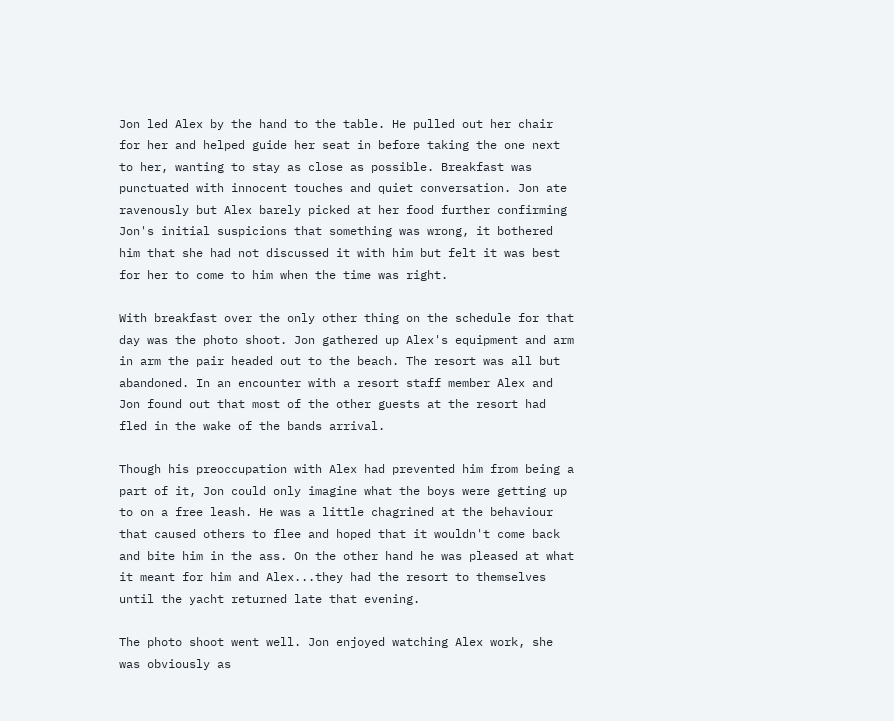Jon led Alex by the hand to the table. He pulled out her chair for her and helped guide her seat in before taking the one next to her, wanting to stay as close as possible. Breakfast was punctuated with innocent touches and quiet conversation. Jon ate ravenously but Alex barely picked at her food further confirming Jon's initial suspicions that something was wrong, it bothered him that she had not discussed it with him but felt it was best for her to come to him when the time was right.

With breakfast over the only other thing on the schedule for that day was the photo shoot. Jon gathered up Alex's equipment and arm in arm the pair headed out to the beach. The resort was all but abandoned. In an encounter with a resort staff member Alex and Jon found out that most of the other guests at the resort had fled in the wake of the bands arrival.

Though his preoccupation with Alex had prevented him from being a part of it, Jon could only imagine what the boys were getting up to on a free leash. He was a little chagrined at the behaviour that caused others to flee and hoped that it wouldn't come back and bite him in the ass. On the other hand he was pleased at what it meant for him and Alex...they had the resort to themselves until the yacht returned late that evening.

The photo shoot went well. Jon enjoyed watching Alex work, she was obviously as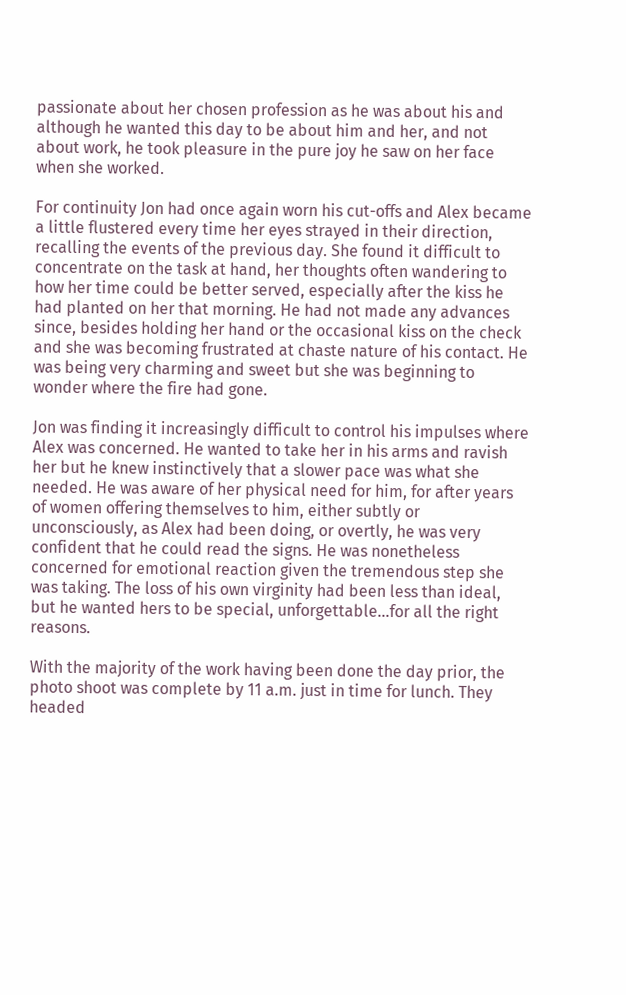passionate about her chosen profession as he was about his and although he wanted this day to be about him and her, and not about work, he took pleasure in the pure joy he saw on her face when she worked.

For continuity Jon had once again worn his cut-offs and Alex became a little flustered every time her eyes strayed in their direction, recalling the events of the previous day. She found it difficult to concentrate on the task at hand, her thoughts often wandering to how her time could be better served, especially after the kiss he had planted on her that morning. He had not made any advances since, besides holding her hand or the occasional kiss on the check and she was becoming frustrated at chaste nature of his contact. He was being very charming and sweet but she was beginning to wonder where the fire had gone.

Jon was finding it increasingly difficult to control his impulses where Alex was concerned. He wanted to take her in his arms and ravish her but he knew instinctively that a slower pace was what she needed. He was aware of her physical need for him, for after years of women offering themselves to him, either subtly or unconsciously, as Alex had been doing, or overtly, he was very confident that he could read the signs. He was nonetheless concerned for emotional reaction given the tremendous step she was taking. The loss of his own virginity had been less than ideal, but he wanted hers to be special, unforgettable...for all the right reasons.

With the majority of the work having been done the day prior, the photo shoot was complete by 11 a.m. just in time for lunch. They headed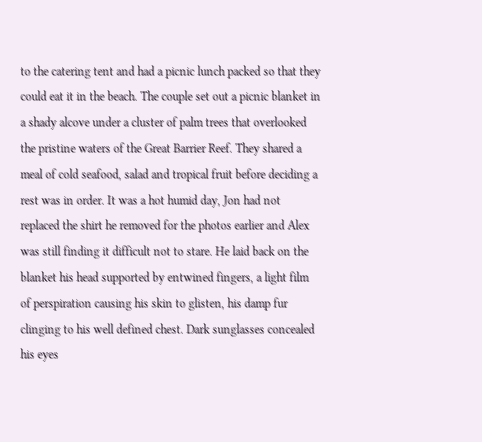to the catering tent and had a picnic lunch packed so that they could eat it in the beach. The couple set out a picnic blanket in a shady alcove under a cluster of palm trees that overlooked the pristine waters of the Great Barrier Reef. They shared a meal of cold seafood, salad and tropical fruit before deciding a rest was in order. It was a hot humid day, Jon had not replaced the shirt he removed for the photos earlier and Alex was still finding it difficult not to stare. He laid back on the blanket his head supported by entwined fingers, a light film of perspiration causing his skin to glisten, his damp fur clinging to his well defined chest. Dark sunglasses concealed his eyes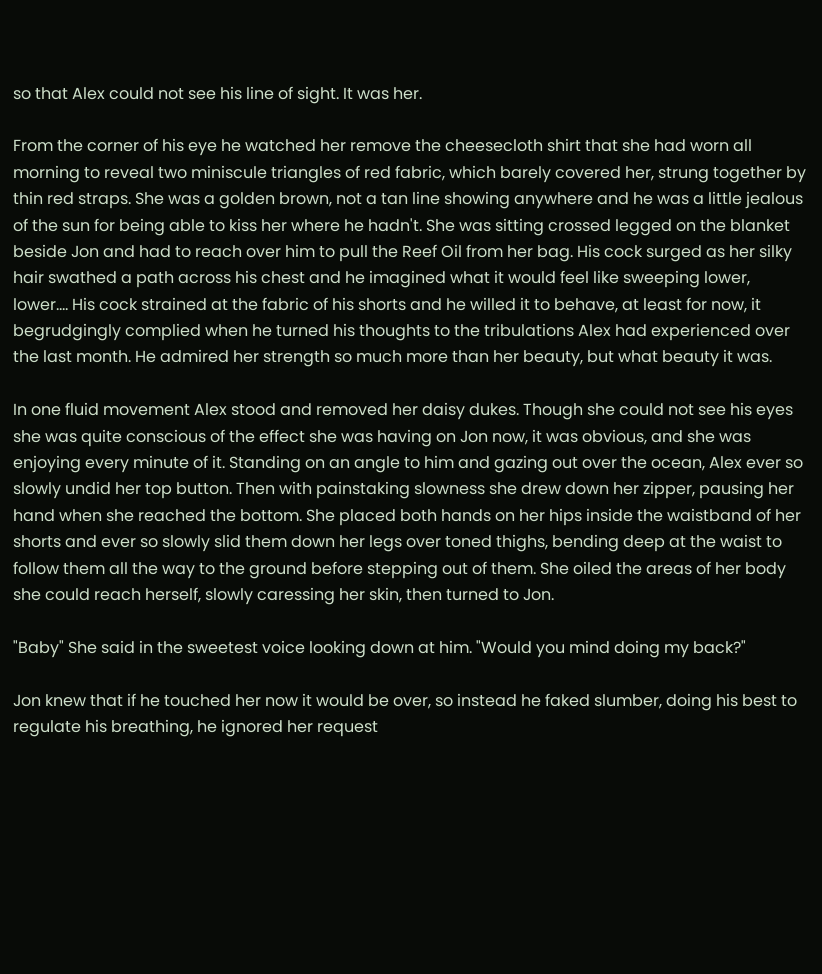so that Alex could not see his line of sight. It was her.

From the corner of his eye he watched her remove the cheesecloth shirt that she had worn all morning to reveal two miniscule triangles of red fabric, which barely covered her, strung together by thin red straps. She was a golden brown, not a tan line showing anywhere and he was a little jealous of the sun for being able to kiss her where he hadn't. She was sitting crossed legged on the blanket beside Jon and had to reach over him to pull the Reef Oil from her bag. His cock surged as her silky hair swathed a path across his chest and he imagined what it would feel like sweeping lower, lower.... His cock strained at the fabric of his shorts and he willed it to behave, at least for now, it begrudgingly complied when he turned his thoughts to the tribulations Alex had experienced over the last month. He admired her strength so much more than her beauty, but what beauty it was.

In one fluid movement Alex stood and removed her daisy dukes. Though she could not see his eyes she was quite conscious of the effect she was having on Jon now, it was obvious, and she was enjoying every minute of it. Standing on an angle to him and gazing out over the ocean, Alex ever so slowly undid her top button. Then with painstaking slowness she drew down her zipper, pausing her hand when she reached the bottom. She placed both hands on her hips inside the waistband of her shorts and ever so slowly slid them down her legs over toned thighs, bending deep at the waist to follow them all the way to the ground before stepping out of them. She oiled the areas of her body she could reach herself, slowly caressing her skin, then turned to Jon.

"Baby" She said in the sweetest voice looking down at him. "Would you mind doing my back?"

Jon knew that if he touched her now it would be over, so instead he faked slumber, doing his best to regulate his breathing, he ignored her request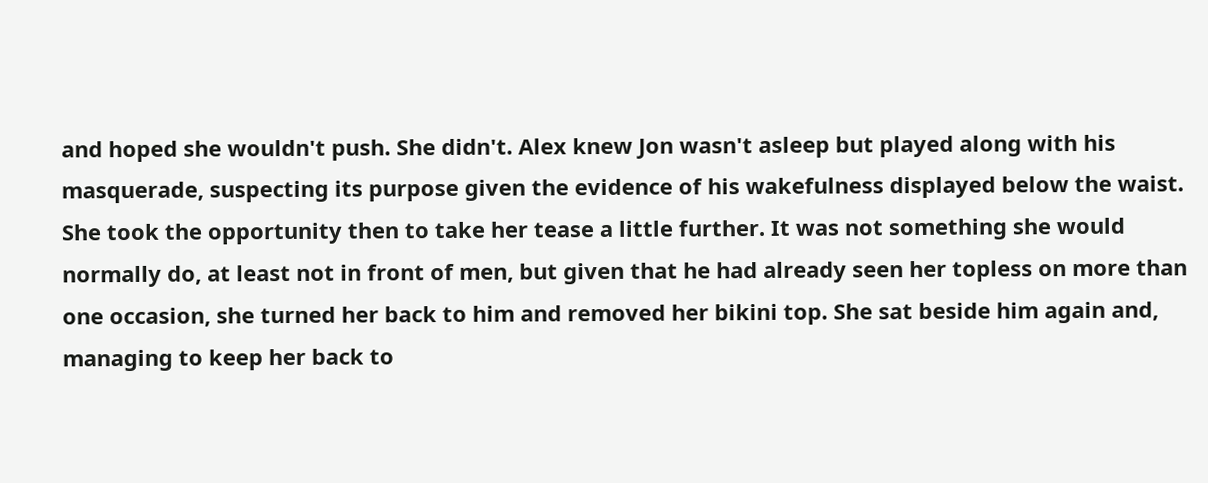and hoped she wouldn't push. She didn't. Alex knew Jon wasn't asleep but played along with his masquerade, suspecting its purpose given the evidence of his wakefulness displayed below the waist. She took the opportunity then to take her tease a little further. It was not something she would normally do, at least not in front of men, but given that he had already seen her topless on more than one occasion, she turned her back to him and removed her bikini top. She sat beside him again and, managing to keep her back to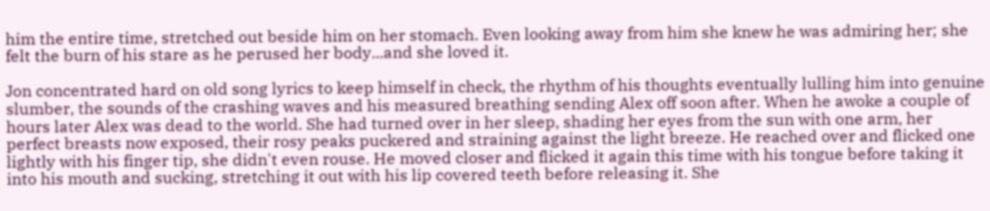him the entire time, stretched out beside him on her stomach. Even looking away from him she knew he was admiring her; she felt the burn of his stare as he perused her body...and she loved it.

Jon concentrated hard on old song lyrics to keep himself in check, the rhythm of his thoughts eventually lulling him into genuine slumber, the sounds of the crashing waves and his measured breathing sending Alex off soon after. When he awoke a couple of hours later Alex was dead to the world. She had turned over in her sleep, shading her eyes from the sun with one arm, her perfect breasts now exposed, their rosy peaks puckered and straining against the light breeze. He reached over and flicked one lightly with his finger tip, she didn't even rouse. He moved closer and flicked it again this time with his tongue before taking it into his mouth and sucking, stretching it out with his lip covered teeth before releasing it. She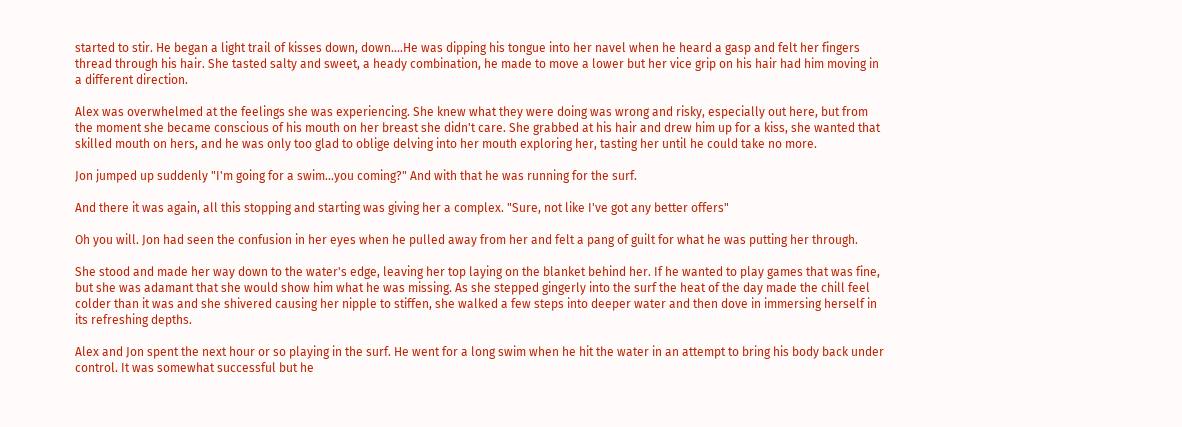started to stir. He began a light trail of kisses down, down....He was dipping his tongue into her navel when he heard a gasp and felt her fingers thread through his hair. She tasted salty and sweet, a heady combination, he made to move a lower but her vice grip on his hair had him moving in a different direction.

Alex was overwhelmed at the feelings she was experiencing. She knew what they were doing was wrong and risky, especially out here, but from the moment she became conscious of his mouth on her breast she didn't care. She grabbed at his hair and drew him up for a kiss, she wanted that skilled mouth on hers, and he was only too glad to oblige delving into her mouth exploring her, tasting her until he could take no more.

Jon jumped up suddenly "I'm going for a swim...you coming?" And with that he was running for the surf.

And there it was again, all this stopping and starting was giving her a complex. "Sure, not like I've got any better offers"

Oh you will. Jon had seen the confusion in her eyes when he pulled away from her and felt a pang of guilt for what he was putting her through.

She stood and made her way down to the water's edge, leaving her top laying on the blanket behind her. If he wanted to play games that was fine, but she was adamant that she would show him what he was missing. As she stepped gingerly into the surf the heat of the day made the chill feel colder than it was and she shivered causing her nipple to stiffen, she walked a few steps into deeper water and then dove in immersing herself in its refreshing depths.

Alex and Jon spent the next hour or so playing in the surf. He went for a long swim when he hit the water in an attempt to bring his body back under control. It was somewhat successful but he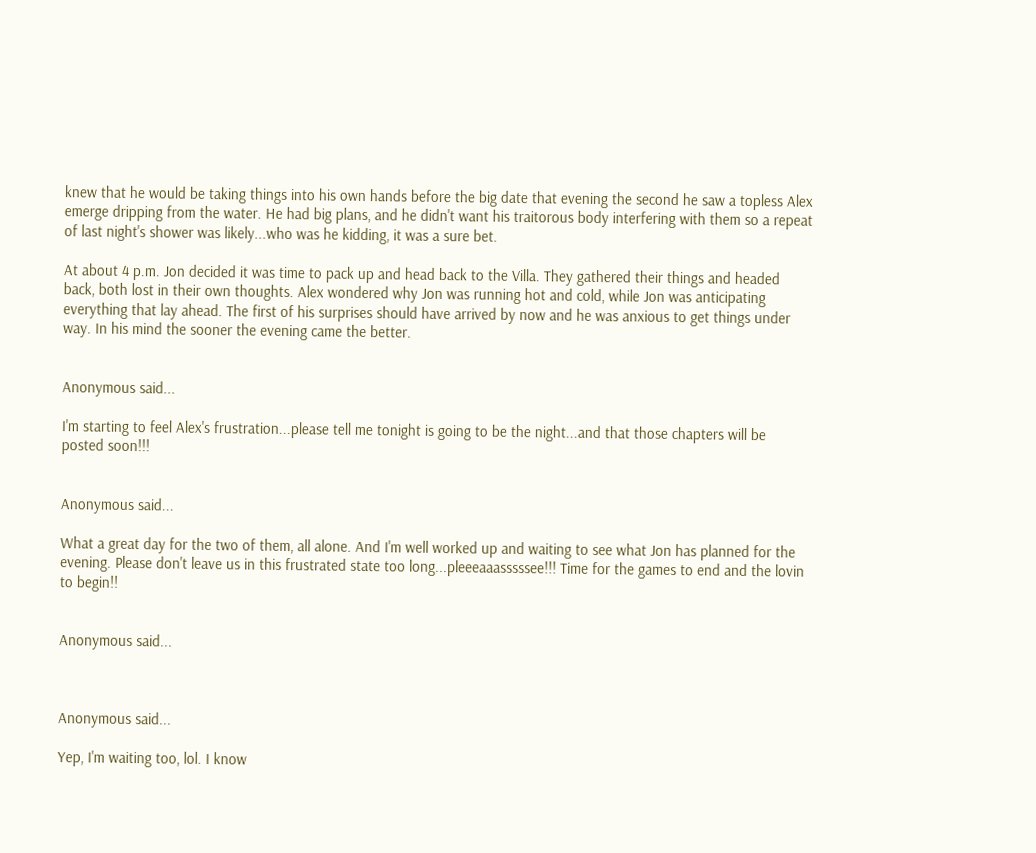knew that he would be taking things into his own hands before the big date that evening the second he saw a topless Alex emerge dripping from the water. He had big plans, and he didn't want his traitorous body interfering with them so a repeat of last night's shower was likely...who was he kidding, it was a sure bet.

At about 4 p.m. Jon decided it was time to pack up and head back to the Villa. They gathered their things and headed back, both lost in their own thoughts. Alex wondered why Jon was running hot and cold, while Jon was anticipating everything that lay ahead. The first of his surprises should have arrived by now and he was anxious to get things under way. In his mind the sooner the evening came the better.


Anonymous said...

I'm starting to feel Alex's frustration...please tell me tonight is going to be the night...and that those chapters will be posted soon!!!


Anonymous said...

What a great day for the two of them, all alone. And I'm well worked up and waiting to see what Jon has planned for the evening. Please don't leave us in this frustrated state too long...pleeeaaasssssee!!! Time for the games to end and the lovin to begin!!


Anonymous said...



Anonymous said...

Yep, I'm waiting too, lol. I know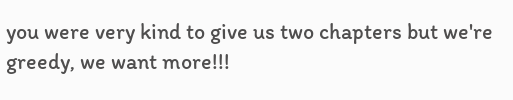you were very kind to give us two chapters but we're greedy, we want more!!!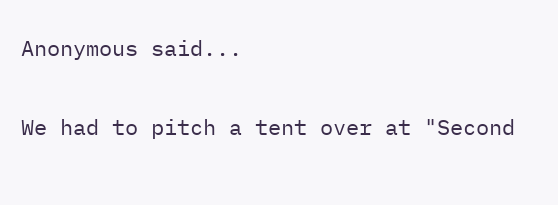Anonymous said...

We had to pitch a tent over at "Second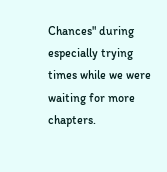Chances" during especially trying times while we were waiting for more chapters.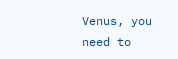Venus, you need to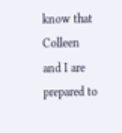know that Colleen and I are prepared to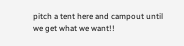pitch a tent here and campout until we get what we want!!